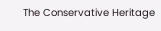The Conservative Heritage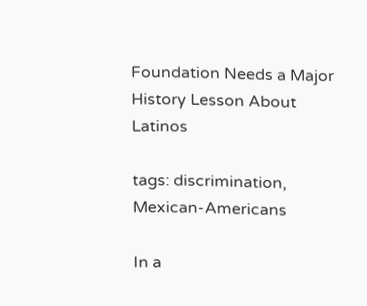Foundation Needs a Major History Lesson About Latinos

tags: discrimination, Mexican-Americans

In a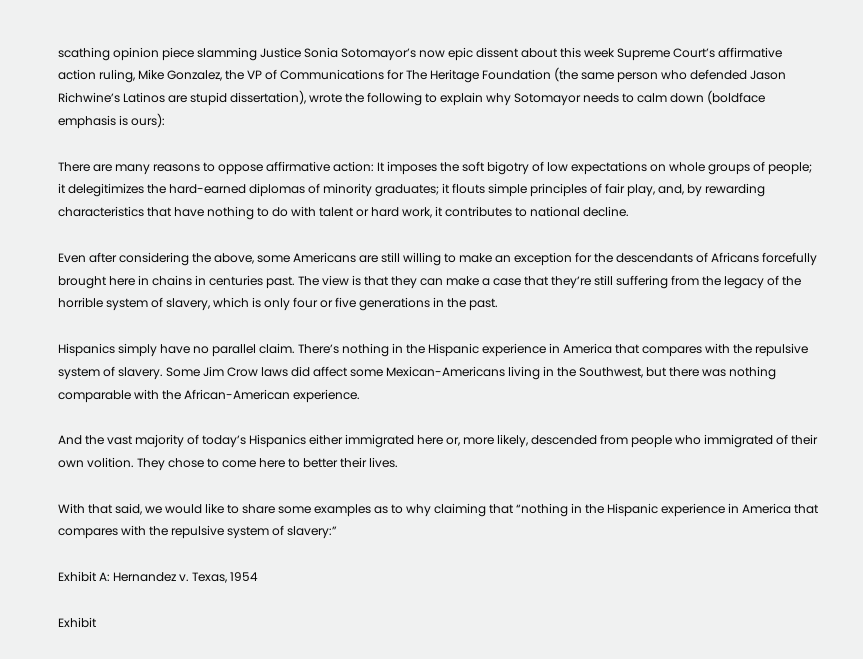scathing opinion piece slamming Justice Sonia Sotomayor’s now epic dissent about this week Supreme Court’s affirmative action ruling, Mike Gonzalez, the VP of Communications for The Heritage Foundation (the same person who defended Jason Richwine’s Latinos are stupid dissertation), wrote the following to explain why Sotomayor needs to calm down (boldface emphasis is ours):

There are many reasons to oppose affirmative action: It imposes the soft bigotry of low expectations on whole groups of people; it delegitimizes the hard-earned diplomas of minority graduates; it flouts simple principles of fair play, and, by rewarding characteristics that have nothing to do with talent or hard work, it contributes to national decline.

Even after considering the above, some Americans are still willing to make an exception for the descendants of Africans forcefully brought here in chains in centuries past. The view is that they can make a case that they’re still suffering from the legacy of the horrible system of slavery, which is only four or five generations in the past.

Hispanics simply have no parallel claim. There’s nothing in the Hispanic experience in America that compares with the repulsive system of slavery. Some Jim Crow laws did affect some Mexican-Americans living in the Southwest, but there was nothing comparable with the African-American experience.

And the vast majority of today’s Hispanics either immigrated here or, more likely, descended from people who immigrated of their own volition. They chose to come here to better their lives.

With that said, we would like to share some examples as to why claiming that “nothing in the Hispanic experience in America that compares with the repulsive system of slavery:”

Exhibit A: Hernandez v. Texas, 1954

Exhibit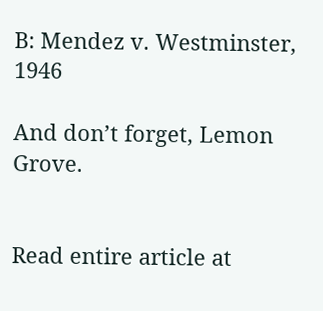B: Mendez v. Westminster, 1946

And don’t forget, Lemon Grove.


Read entire article at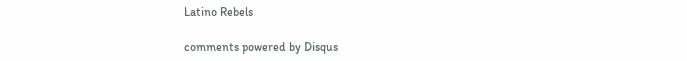Latino Rebels

comments powered by Disqus